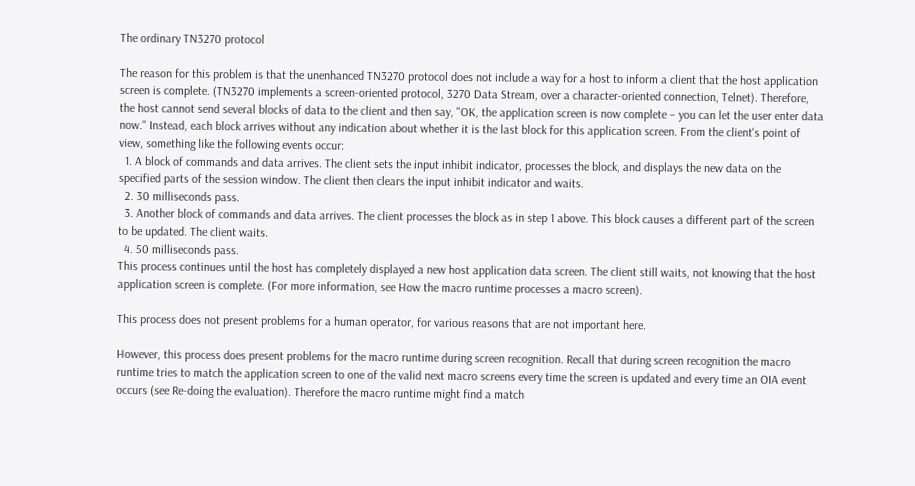The ordinary TN3270 protocol

The reason for this problem is that the unenhanced TN3270 protocol does not include a way for a host to inform a client that the host application screen is complete. (TN3270 implements a screen-oriented protocol, 3270 Data Stream, over a character-oriented connection, Telnet). Therefore, the host cannot send several blocks of data to the client and then say, "OK, the application screen is now complete – you can let the user enter data now." Instead, each block arrives without any indication about whether it is the last block for this application screen. From the client's point of view, something like the following events occur:
  1. A block of commands and data arrives. The client sets the input inhibit indicator, processes the block, and displays the new data on the specified parts of the session window. The client then clears the input inhibit indicator and waits.
  2. 30 milliseconds pass.
  3. Another block of commands and data arrives. The client processes the block as in step 1 above. This block causes a different part of the screen to be updated. The client waits.
  4. 50 milliseconds pass.
This process continues until the host has completely displayed a new host application data screen. The client still waits, not knowing that the host application screen is complete. (For more information, see How the macro runtime processes a macro screen).

This process does not present problems for a human operator, for various reasons that are not important here.

However, this process does present problems for the macro runtime during screen recognition. Recall that during screen recognition the macro runtime tries to match the application screen to one of the valid next macro screens every time the screen is updated and every time an OIA event occurs (see Re-doing the evaluation). Therefore the macro runtime might find a match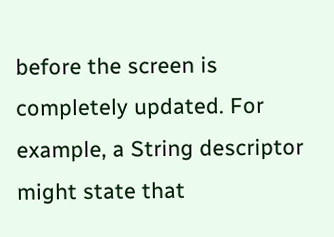before the screen is completely updated. For example, a String descriptor might state that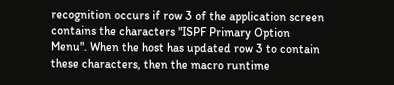recognition occurs if row 3 of the application screen contains the characters "ISPF Primary Option Menu". When the host has updated row 3 to contain these characters, then the macro runtime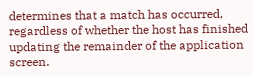determines that a match has occurred, regardless of whether the host has finished updating the remainder of the application screen.